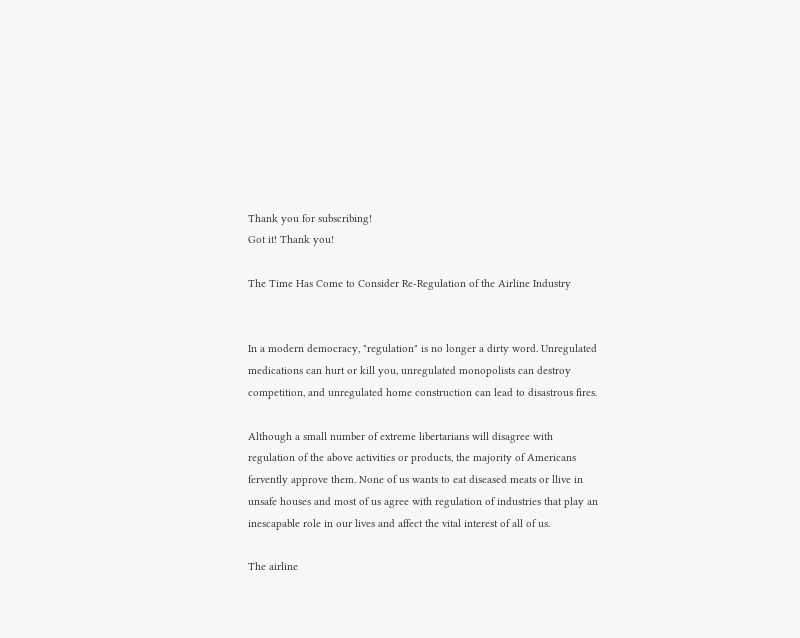Thank you for subscribing!
Got it! Thank you!

The Time Has Come to Consider Re-Regulation of the Airline Industry


In a modern democracy, "regulation" is no longer a dirty word. Unregulated medications can hurt or kill you, unregulated monopolists can destroy competition, and unregulated home construction can lead to disastrous fires.

Although a small number of extreme libertarians will disagree with regulation of the above activities or products, the majority of Americans fervently approve them. None of us wants to eat diseased meats or llive in unsafe houses and most of us agree with regulation of industries that play an inescapable role in our lives and affect the vital interest of all of us.

The airline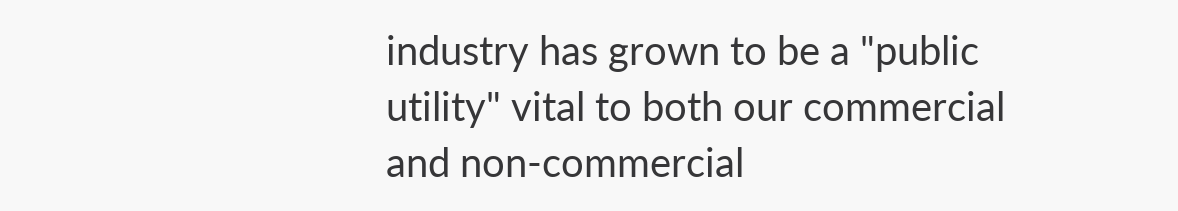industry has grown to be a "public utility" vital to both our commercial and non-commercial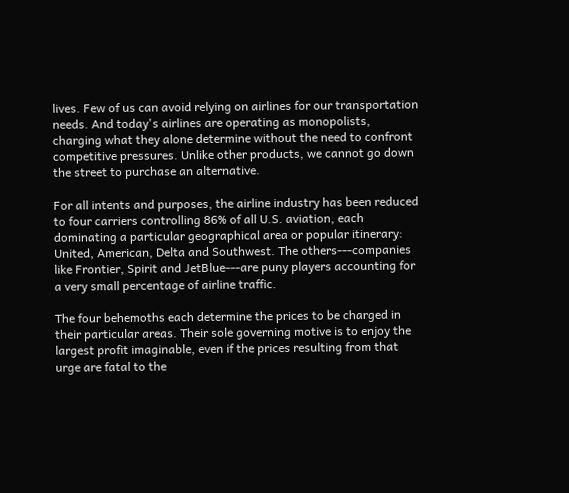lives. Few of us can avoid relying on airlines for our transportation needs. And today's airlines are operating as monopolists, charging what they alone determine without the need to confront competitive pressures. Unlike other products, we cannot go down the street to purchase an alternative.

For all intents and purposes, the airline industry has been reduced to four carriers controlling 86% of all U.S. aviation, each dominating a particular geographical area or popular itinerary: United, American, Delta and Southwest. The others---companies like Frontier, Spirit and JetBlue---are puny players accounting for a very small percentage of airline traffic.

The four behemoths each determine the prices to be charged in their particular areas. Their sole governing motive is to enjoy the largest profit imaginable, even if the prices resulting from that urge are fatal to the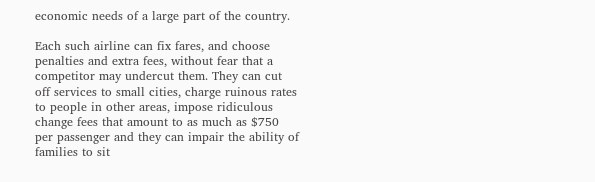economic needs of a large part of the country.

Each such airline can fix fares, and choose penalties and extra fees, without fear that a competitor may undercut them. They can cut off services to small cities, charge ruinous rates to people in other areas, impose ridiculous change fees that amount to as much as $750 per passenger and they can impair the ability of families to sit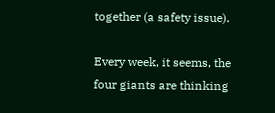together (a safety issue).

Every week, it seems, the four giants are thinking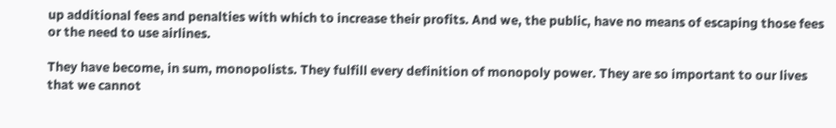up additional fees and penalties with which to increase their profits. And we, the public, have no means of escaping those fees or the need to use airlines.

They have become, in sum, monopolists. They fulfill every definition of monopoly power. They are so important to our lives that we cannot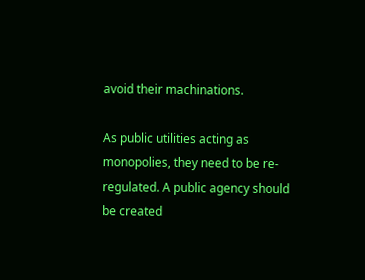avoid their machinations.

As public utilities acting as monopolies, they need to be re-regulated. A public agency should be created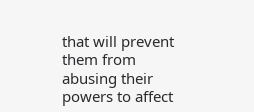that will prevent them from abusing their powers to affect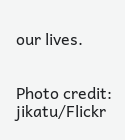our lives.


Photo credit: jikatu/Flickr